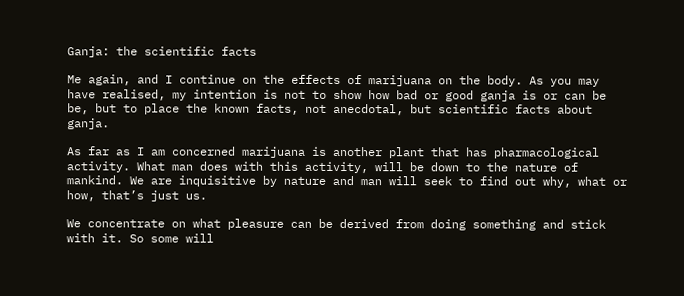Ganja: the scientific facts

Me again, and I continue on the effects of marijuana on the body. As you may have realised, my intention is not to show how bad or good ganja is or can be be, but to place the known facts, not anecdotal, but scientific facts about ganja.

As far as I am concerned marijuana is another plant that has pharmacological activity. What man does with this activity, will be down to the nature of mankind. We are inquisitive by nature and man will seek to find out why, what or how, that’s just us.

We concentrate on what pleasure can be derived from doing something and stick with it. So some will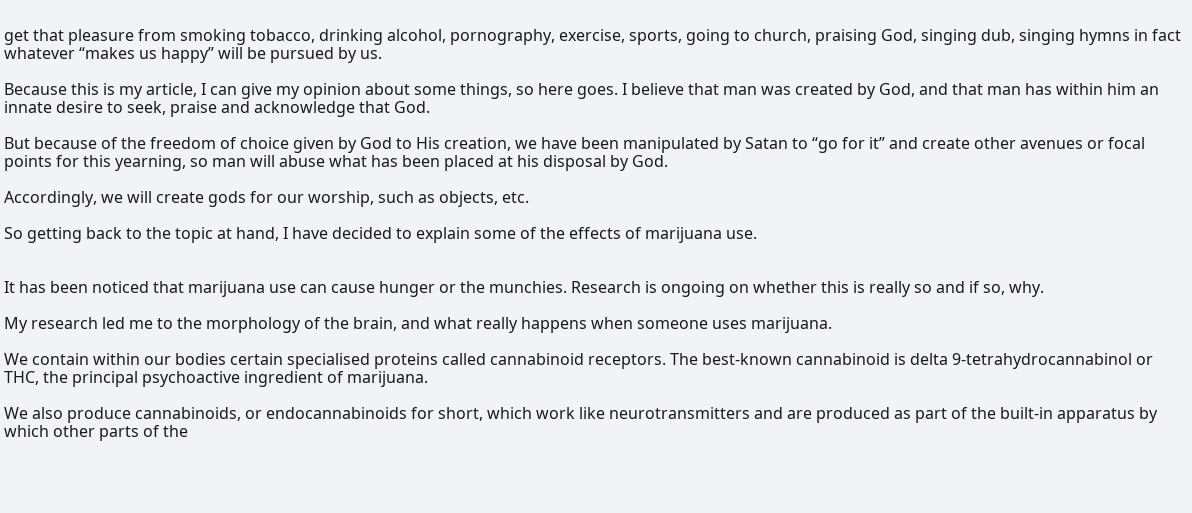get that pleasure from smoking tobacco, drinking alcohol, pornography, exercise, sports, going to church, praising God, singing dub, singing hymns in fact whatever “makes us happy” will be pursued by us.

Because this is my article, I can give my opinion about some things, so here goes. I believe that man was created by God, and that man has within him an innate desire to seek, praise and acknowledge that God.

But because of the freedom of choice given by God to His creation, we have been manipulated by Satan to “go for it” and create other avenues or focal points for this yearning, so man will abuse what has been placed at his disposal by God.

Accordingly, we will create gods for our worship, such as objects, etc.

So getting back to the topic at hand, I have decided to explain some of the effects of marijuana use.


It has been noticed that marijuana use can cause hunger or the munchies. Research is ongoing on whether this is really so and if so, why.

My research led me to the morphology of the brain, and what really happens when someone uses marijuana.

We contain within our bodies certain specialised proteins called cannabinoid receptors. The best-known cannabinoid is delta 9-tetrahydrocannabinol or THC, the principal psychoactive ingredient of marijuana.

We also produce cannabinoids, or endocannabinoids for short, which work like neurotransmitters and are produced as part of the built-in apparatus by which other parts of the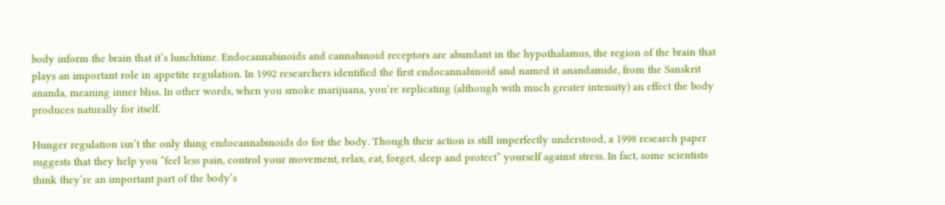body inform the brain that it’s lunchtime. Endocannabinoids and cannabinoid receptors are abundant in the hypothalamus, the region of the brain that plays an important role in appetite regulation. In 1992 researchers identified the first endocannabinoid and named it anandamide, from the Sanskrit ananda, meaning inner bliss. In other words, when you smoke marijuana, you’re replicating (although with much greater intensity) an effect the body produces naturally for itself.

Hunger regulation isn’t the only thing endocannabinoids do for the body. Though their action is still imperfectly understood, a 1998 research paper suggests that they help you “feel less pain, control your movement, relax, eat, forget, sleep and protect” yourself against stress. In fact, some scientists think they’re an important part of the body’s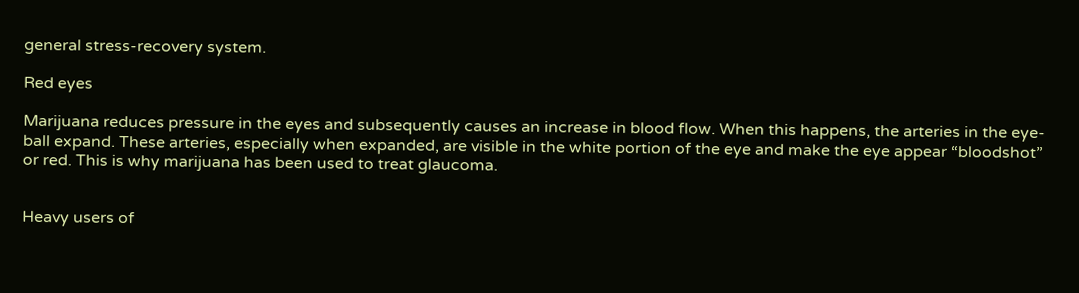general stress-recovery system.

Red eyes

Marijuana reduces pressure in the eyes and subsequently causes an increase in blood flow. When this happens, the arteries in the eye-ball expand. These arteries, especially when expanded, are visible in the white portion of the eye and make the eye appear “bloodshot” or red. This is why marijuana has been used to treat glaucoma.


Heavy users of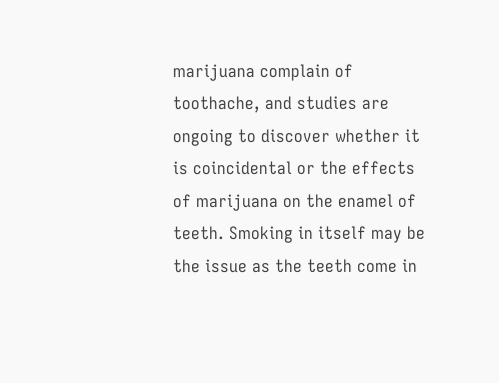marijuana complain of toothache, and studies are ongoing to discover whether it is coincidental or the effects of marijuana on the enamel of teeth. Smoking in itself may be the issue as the teeth come in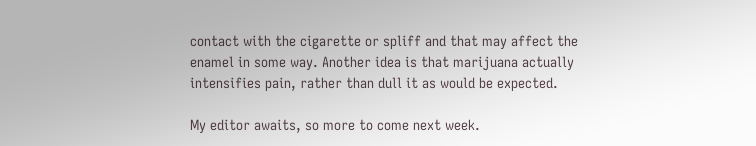contact with the cigarette or spliff and that may affect the enamel in some way. Another idea is that marijuana actually intensifies pain, rather than dull it as would be expected.

My editor awaits, so more to come next week.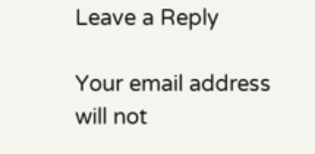Leave a Reply

Your email address will not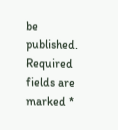be published. Required fields are marked *